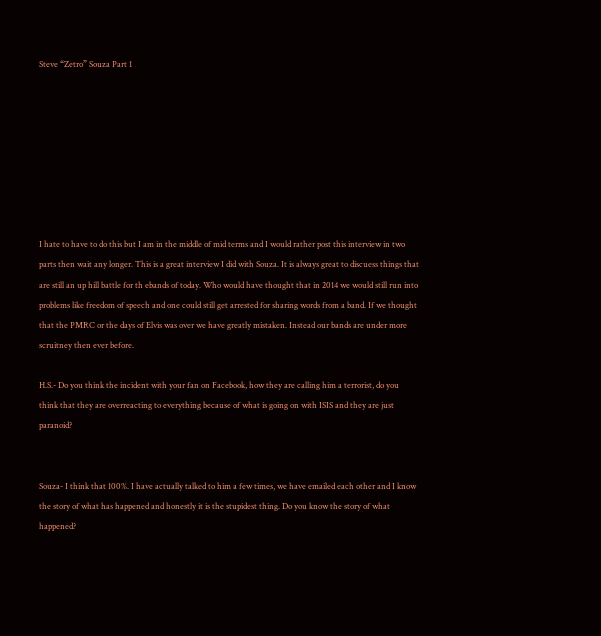Steve “Zetro” Souza Part 1








I hate to have to do this but I am in the middle of mid terms and I would rather post this interview in two parts then wait any longer. This is a great interview I did with Souza. It is always great to discuess things that are still an up hill battle for th ebands of today. Who would have thought that in 2014 we would still run into problems like freedom of speech and one could still get arrested for sharing words from a band. If we thought that the PMRC or the days of Elvis was over we have greatly mistaken. Instead our bands are under more scruitney then ever before.

H.S.- Do you think the incident with your fan on Facebook, how they are calling him a terrorist, do you think that they are overreacting to everything because of what is going on with ISIS and they are just paranoid?


Souza- I think that 100%. I have actually talked to him a few times, we have emailed each other and I know the story of what has happened and honestly it is the stupidest thing. Do you know the story of what happened?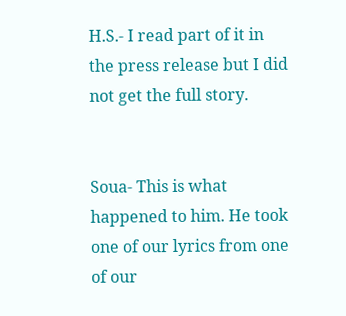H.S.- I read part of it in the press release but I did not get the full story.


Soua- This is what happened to him. He took one of our lyrics from one of our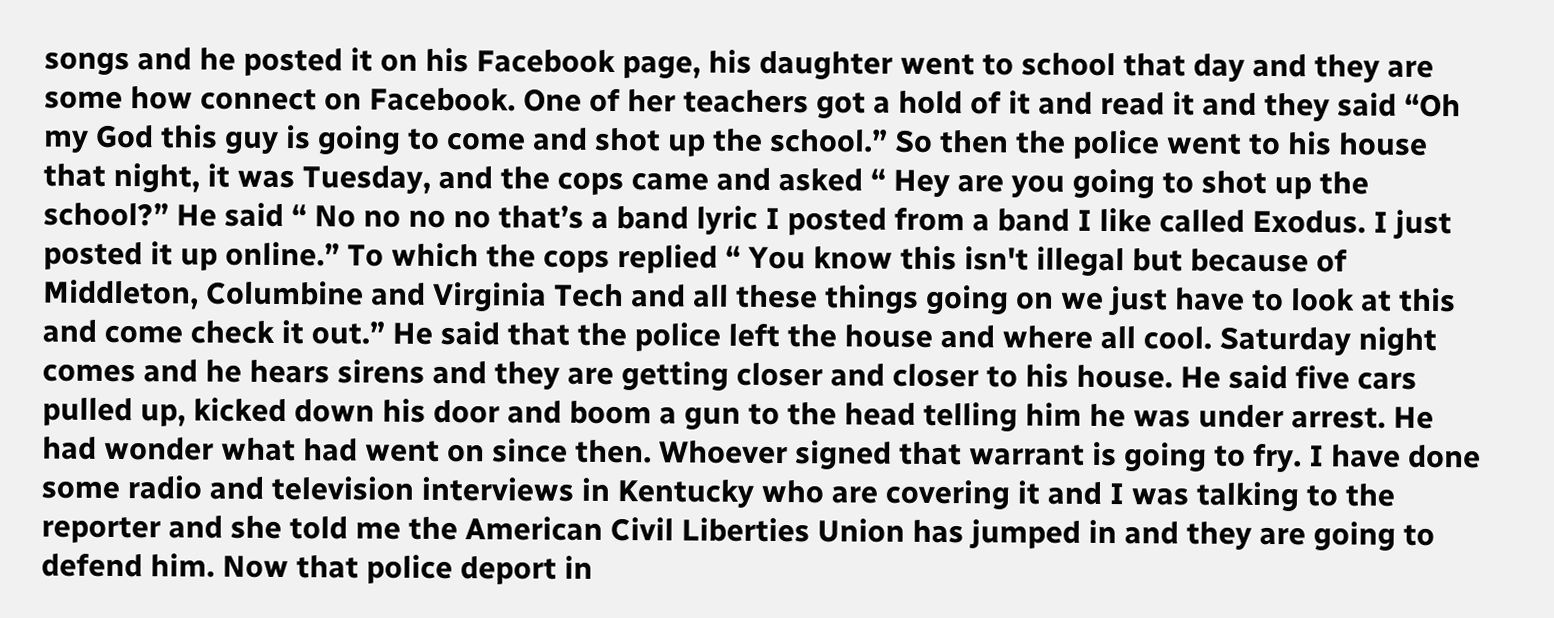songs and he posted it on his Facebook page, his daughter went to school that day and they are some how connect on Facebook. One of her teachers got a hold of it and read it and they said “Oh my God this guy is going to come and shot up the school.” So then the police went to his house that night, it was Tuesday, and the cops came and asked “ Hey are you going to shot up the school?” He said “ No no no no that’s a band lyric I posted from a band I like called Exodus. I just posted it up online.” To which the cops replied “ You know this isn't illegal but because of Middleton, Columbine and Virginia Tech and all these things going on we just have to look at this and come check it out.” He said that the police left the house and where all cool. Saturday night comes and he hears sirens and they are getting closer and closer to his house. He said five cars pulled up, kicked down his door and boom a gun to the head telling him he was under arrest. He had wonder what had went on since then. Whoever signed that warrant is going to fry. I have done some radio and television interviews in Kentucky who are covering it and I was talking to the reporter and she told me the American Civil Liberties Union has jumped in and they are going to defend him. Now that police deport in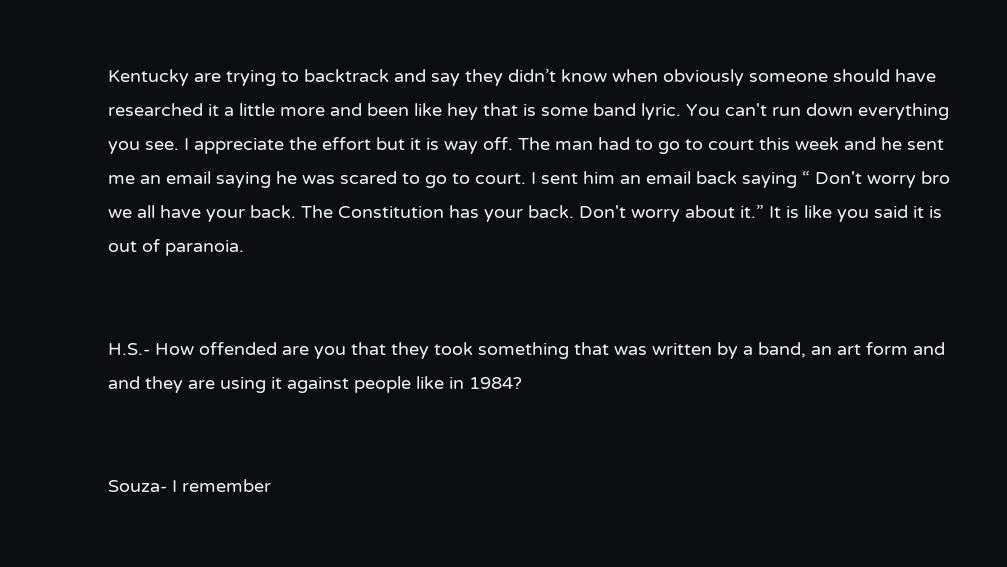Kentucky are trying to backtrack and say they didn’t know when obviously someone should have researched it a little more and been like hey that is some band lyric. You can't run down everything you see. I appreciate the effort but it is way off. The man had to go to court this week and he sent me an email saying he was scared to go to court. I sent him an email back saying “ Don't worry bro we all have your back. The Constitution has your back. Don't worry about it.” It is like you said it is out of paranoia.


H.S.- How offended are you that they took something that was written by a band, an art form and and they are using it against people like in 1984?


Souza- I remember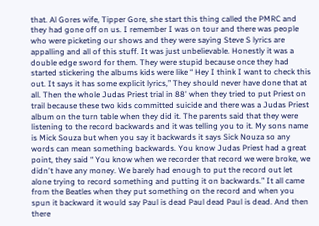that. Al Gores wife, Tipper Gore, she start this thing called the PMRC and they had gone off on us. I remember I was on tour and there was people who were picketing our shows and they were saying Steve S lyrics are appalling and all of this stuff. It was just unbelievable. Honestly it was a double edge sword for them. They were stupid because once they had started stickering the albums kids were like “ Hey I think I want to check this out. It says it has some explicit lyrics,” They should never have done that at all. Then the whole Judas Priest trial in 88' when they tried to put Priest on trail because these two kids committed suicide and there was a Judas Priest album on the turn table when they did it. The parents said that they were listening to the record backwards and it was telling you to it. My sons name is Mick Souza but when you say it backwards it says Sick Nouza so any words can mean something backwards. You know Judas Priest had a great point, they said “ You know when we recorder that record we were broke, we didn't have any money. We barely had enough to put the record out let alone trying to record something and putting it on backwards.” It all came from the Beatles when they put something on the record and when you spun it backward it would say Paul is dead Paul dead Paul is dead. And then there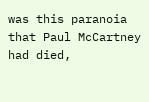was this paranoia that Paul McCartney had died,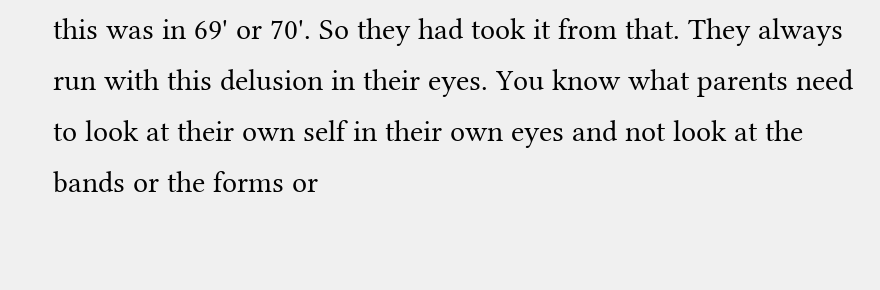this was in 69' or 70'. So they had took it from that. They always run with this delusion in their eyes. You know what parents need to look at their own self in their own eyes and not look at the bands or the forms or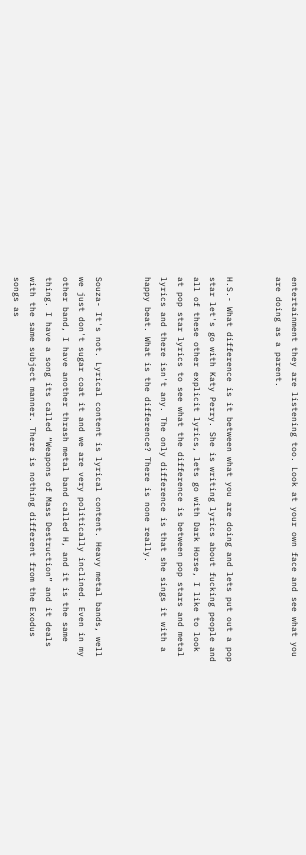entertainment they are listening too. Look at your own face and see what you are doing as a parent.


H.S.- What difference is it between what you are doing and lets put out a pop star let's go with Katy Perry. She is writing lyrics about fucking people and all of these other explicit lyrics, lets go with Dark Horse, I like to look at pop star lyrics to see what the difference is between pop stars and metal lyrics and there isn't any. The only difference is that she sings it with a happy beat. What is the difference? There is none really.


Souza- It's not. Lyrical content is lyrical content. Heavy metal bands, well we just don't sugar coat it and we are very politically inclined. Even in my other band, I have another thrash metal band called H, and it is the same thing. I have a song its called “Weapons of Mass Destruction” and it deals with the same subject manner. There is nothing different from the Exodus songs as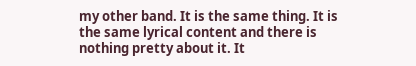my other band. It is the same thing. It is the same lyrical content and there is nothing pretty about it. It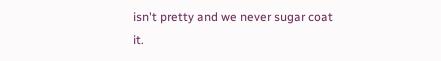isn't pretty and we never sugar coat it.